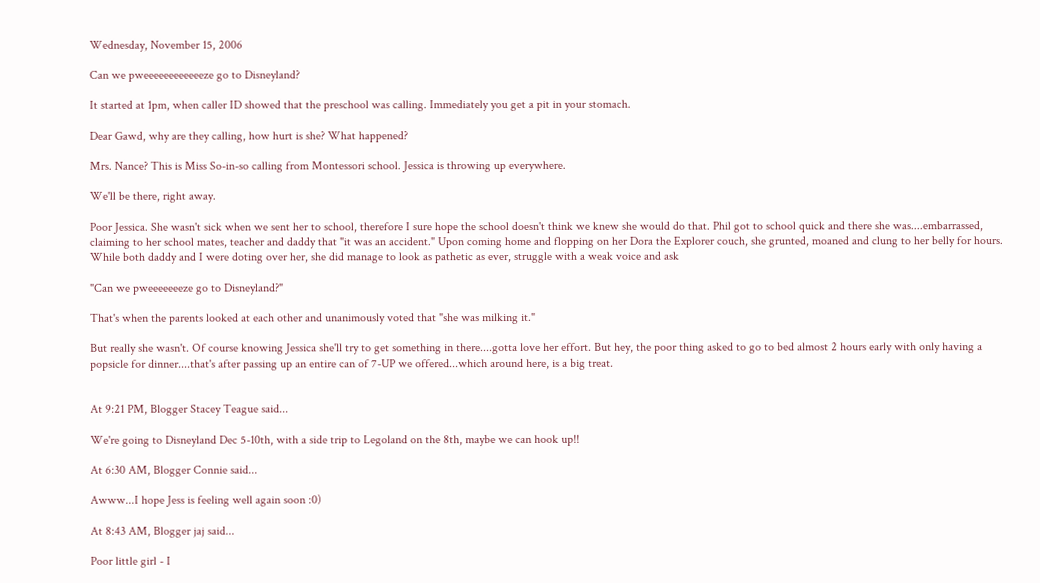Wednesday, November 15, 2006

Can we pweeeeeeeeeeeeze go to Disneyland?

It started at 1pm, when caller ID showed that the preschool was calling. Immediately you get a pit in your stomach.

Dear Gawd, why are they calling, how hurt is she? What happened?

Mrs. Nance? This is Miss So-in-so calling from Montessori school. Jessica is throwing up everywhere.

We'll be there, right away.

Poor Jessica. She wasn't sick when we sent her to school, therefore I sure hope the school doesn't think we knew she would do that. Phil got to school quick and there she was....embarrassed, claiming to her school mates, teacher and daddy that "it was an accident." Upon coming home and flopping on her Dora the Explorer couch, she grunted, moaned and clung to her belly for hours. While both daddy and I were doting over her, she did manage to look as pathetic as ever, struggle with a weak voice and ask

"Can we pweeeeeeeze go to Disneyland?"

That's when the parents looked at each other and unanimously voted that "she was milking it."

But really she wasn't. Of course knowing Jessica she'll try to get something in there....gotta love her effort. But hey, the poor thing asked to go to bed almost 2 hours early with only having a popsicle for dinner....that's after passing up an entire can of 7-UP we offered...which around here, is a big treat.


At 9:21 PM, Blogger Stacey Teague said...

We're going to Disneyland Dec 5-10th, with a side trip to Legoland on the 8th, maybe we can hook up!!

At 6:30 AM, Blogger Connie said...

Awww...I hope Jess is feeling well again soon :0)

At 8:43 AM, Blogger jaj said...

Poor little girl - I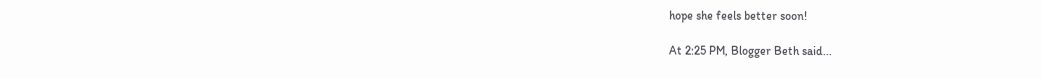hope she feels better soon!

At 2:25 PM, Blogger Beth said...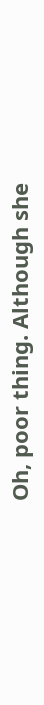Oh, poor thing. Although she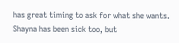has great timing to ask for what she wants. Shayna has been sick too, but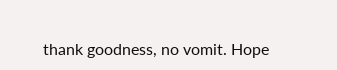thank goodness, no vomit. Hope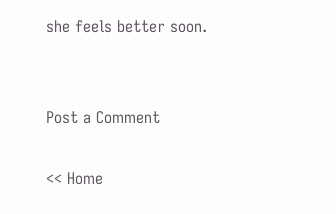she feels better soon.


Post a Comment

<< Home